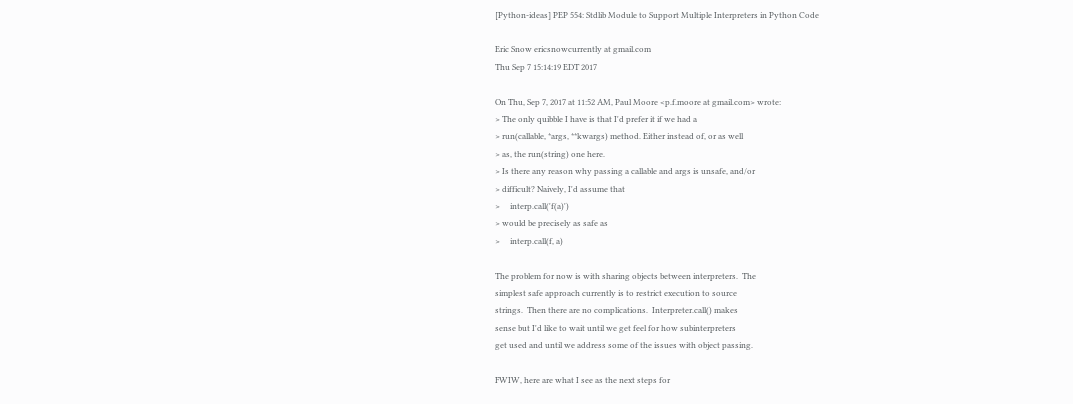[Python-ideas] PEP 554: Stdlib Module to Support Multiple Interpreters in Python Code

Eric Snow ericsnowcurrently at gmail.com
Thu Sep 7 15:14:19 EDT 2017

On Thu, Sep 7, 2017 at 11:52 AM, Paul Moore <p.f.moore at gmail.com> wrote:
> The only quibble I have is that I'd prefer it if we had a
> run(callable, *args, **kwargs) method. Either instead of, or as well
> as, the run(string) one here.
> Is there any reason why passing a callable and args is unsafe, and/or
> difficult? Naively, I'd assume that
>     interp.call('f(a)')
> would be precisely as safe as
>     interp.call(f, a)

The problem for now is with sharing objects between interpreters.  The
simplest safe approach currently is to restrict execution to source
strings.  Then there are no complications.  Interpreter.call() makes
sense but I'd like to wait until we get feel for how subinterpreters
get used and until we address some of the issues with object passing.

FWIW, here are what I see as the next steps for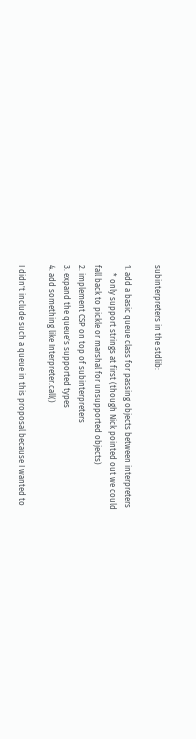subinterpreters in the stdlib:

1. add a basic queue class for passing objects between interpreters
    * only support strings at first (though Nick pointed out we could
fall back to pickle or marshal for unsupported objects)
2. implement CSP on top of subinterpreters
3. expand the queue's supported types
4. add something like Interpreter.call()

I didn't include such a queue in this proposal because I wanted to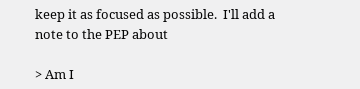keep it as focused as possible.  I'll add a note to the PEP about

> Am I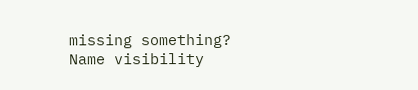missing something? Name visibility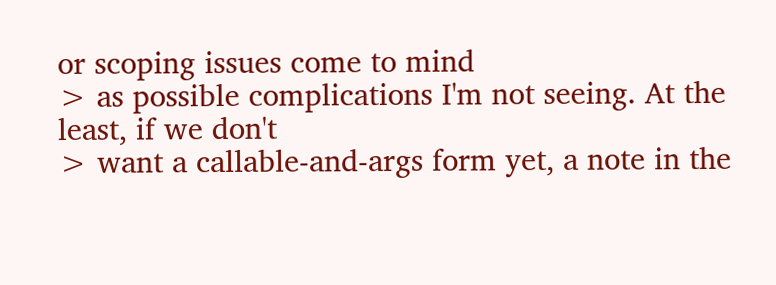or scoping issues come to mind
> as possible complications I'm not seeing. At the least, if we don't
> want a callable-and-args form yet, a note in the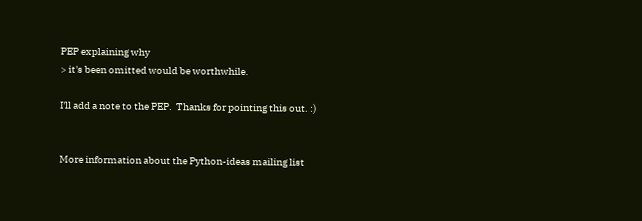PEP explaining why
> it's been omitted would be worthwhile.

I'll add a note to the PEP.  Thanks for pointing this out. :)


More information about the Python-ideas mailing list